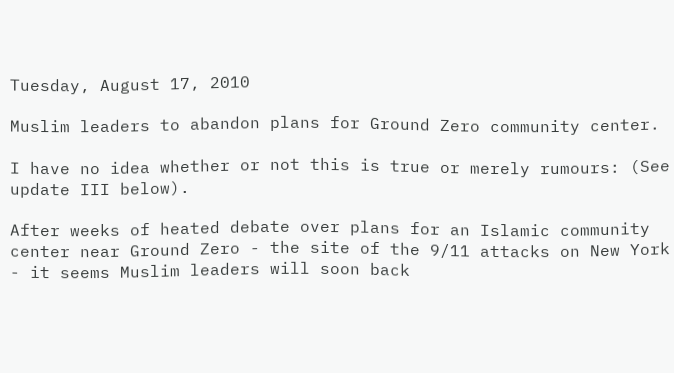Tuesday, August 17, 2010

Muslim leaders to abandon plans for Ground Zero community center.

I have no idea whether or not this is true or merely rumours: (See update III below).

After weeks of heated debate over plans for an Islamic community center near Ground Zero - the site of the 9/11 attacks on New York - it seems Muslim leaders will soon back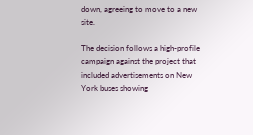down, agreeing to move to a new site.

The decision follows a high-profile campaign against the project that included advertisements on New York buses showing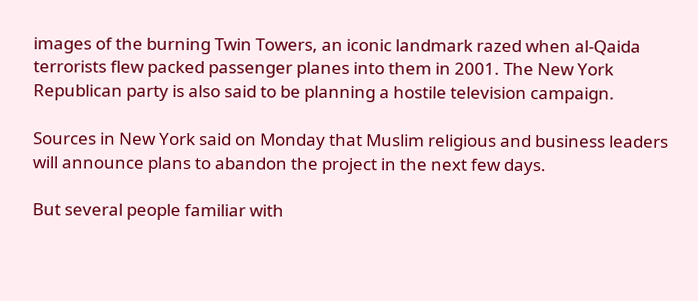images of the burning Twin Towers, an iconic landmark razed when al-Qaida terrorists flew packed passenger planes into them in 2001. The New York Republican party is also said to be planning a hostile television campaign.

Sources in New York said on Monday that Muslim religious and business leaders will announce plans to abandon the project in the next few days.

But several people familiar with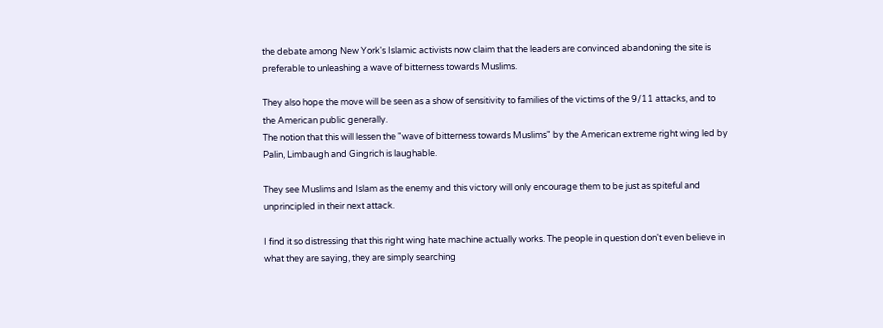the debate among New York's Islamic activists now claim that the leaders are convinced abandoning the site is preferable to unleashing a wave of bitterness towards Muslims.

They also hope the move will be seen as a show of sensitivity to families of the victims of the 9/11 attacks, and to the American public generally.
The notion that this will lessen the "wave of bitterness towards Muslims" by the American extreme right wing led by Palin, Limbaugh and Gingrich is laughable.

They see Muslims and Islam as the enemy and this victory will only encourage them to be just as spiteful and unprincipled in their next attack.

I find it so distressing that this right wing hate machine actually works. The people in question don't even believe in what they are saying, they are simply searching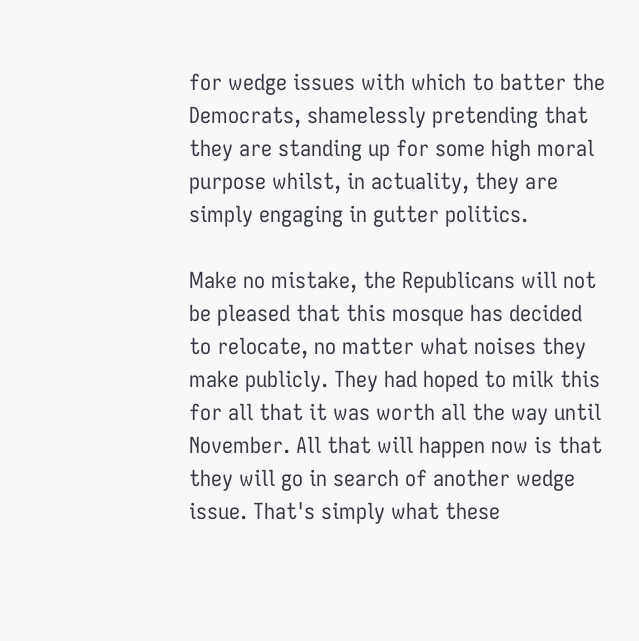for wedge issues with which to batter the Democrats, shamelessly pretending that they are standing up for some high moral purpose whilst, in actuality, they are simply engaging in gutter politics.

Make no mistake, the Republicans will not be pleased that this mosque has decided to relocate, no matter what noises they make publicly. They had hoped to milk this for all that it was worth all the way until November. All that will happen now is that they will go in search of another wedge issue. That's simply what these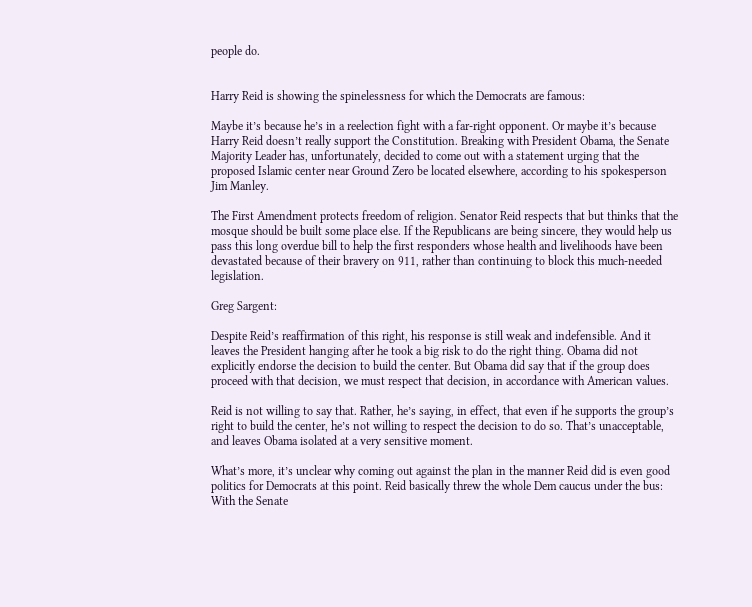people do.


Harry Reid is showing the spinelessness for which the Democrats are famous:

Maybe it’s because he’s in a reelection fight with a far-right opponent. Or maybe it’s because Harry Reid doesn’t really support the Constitution. Breaking with President Obama, the Senate Majority Leader has, unfortunately, decided to come out with a statement urging that the proposed Islamic center near Ground Zero be located elsewhere, according to his spokesperson Jim Manley.

The First Amendment protects freedom of religion. Senator Reid respects that but thinks that the mosque should be built some place else. If the Republicans are being sincere, they would help us pass this long overdue bill to help the first responders whose health and livelihoods have been devastated because of their bravery on 911, rather than continuing to block this much-needed legislation.

Greg Sargent:

Despite Reid’s reaffirmation of this right, his response is still weak and indefensible. And it leaves the President hanging after he took a big risk to do the right thing. Obama did not explicitly endorse the decision to build the center. But Obama did say that if the group does proceed with that decision, we must respect that decision, in accordance with American values.

Reid is not willing to say that. Rather, he’s saying, in effect, that even if he supports the group’s right to build the center, he’s not willing to respect the decision to do so. That’s unacceptable, and leaves Obama isolated at a very sensitive moment.

What’s more, it’s unclear why coming out against the plan in the manner Reid did is even good politics for Democrats at this point. Reid basically threw the whole Dem caucus under the bus: With the Senate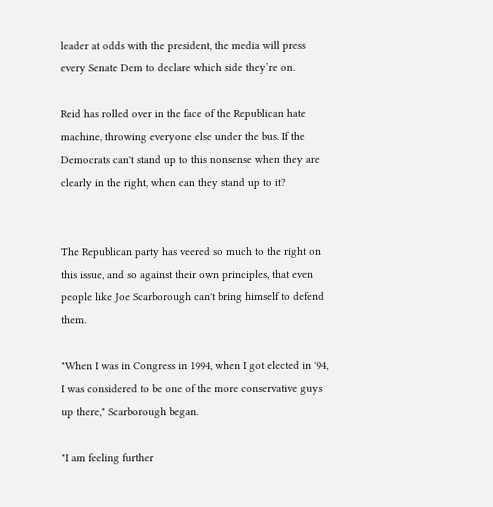leader at odds with the president, the media will press every Senate Dem to declare which side they’re on.

Reid has rolled over in the face of the Republican hate machine, throwing everyone else under the bus. If the Democrats can't stand up to this nonsense when they are clearly in the right, when can they stand up to it?


The Republican party has veered so much to the right on this issue, and so against their own principles, that even people like Joe Scarborough can't bring himself to defend them.

"When I was in Congress in 1994, when I got elected in '94, I was considered to be one of the more conservative guys up there," Scarborough began.

"I am feeling further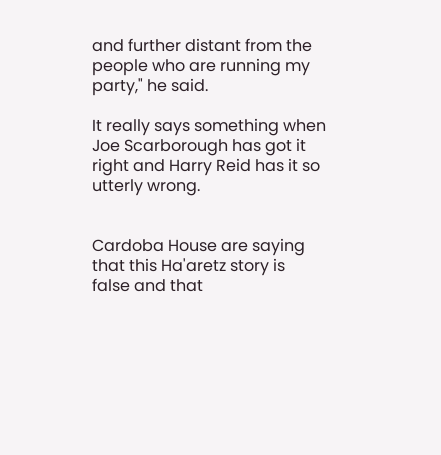and further distant from the people who are running my party," he said.

It really says something when Joe Scarborough has got it right and Harry Reid has it so utterly wrong.


Cardoba House are saying that this Ha'aretz story is false and that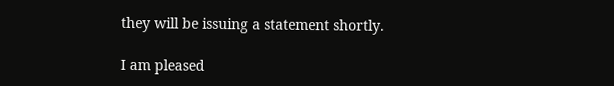they will be issuing a statement shortly.

I am pleased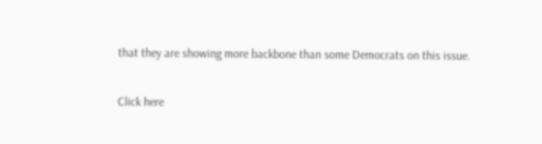that they are showing more backbone than some Democrats on this issue.

Click here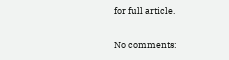for full article.

No comments: